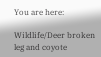You are here:

Wildlife/Deer broken leg and coyote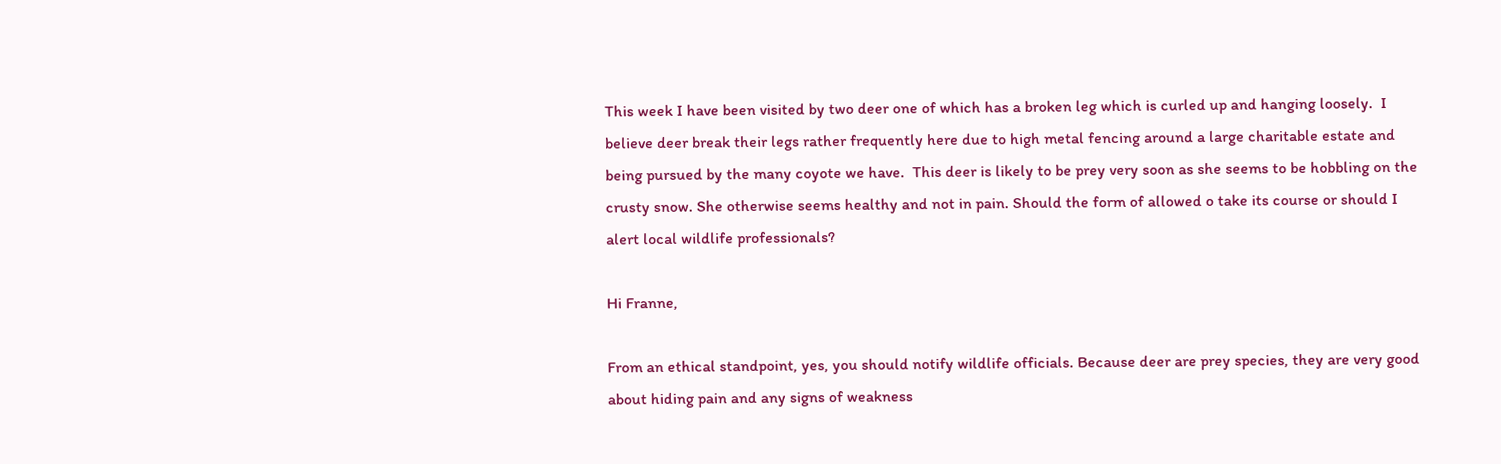This week I have been visited by two deer one of which has a broken leg which is curled up and hanging loosely.  I believe deer break their legs rather frequently here due to high metal fencing around a large charitable estate and being pursued by the many coyote we have.  This deer is likely to be prey very soon as she seems to be hobbling on the crusty snow. She otherwise seems healthy and not in pain. Should the form of allowed o take its course or should I alert local wildlife professionals?

Hi Franne,

From an ethical standpoint, yes, you should notify wildlife officials. Because deer are prey species, they are very good about hiding pain and any signs of weakness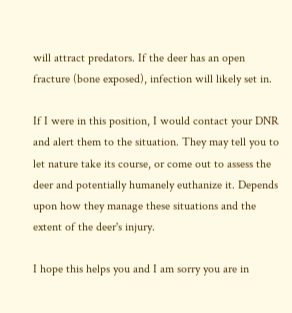will attract predators. If the deer has an open fracture (bone exposed), infection will likely set in.

If I were in this position, I would contact your DNR and alert them to the situation. They may tell you to let nature take its course, or come out to assess the deer and potentially humanely euthanize it. Depends upon how they manage these situations and the extent of the deer's injury.

I hope this helps you and I am sorry you are in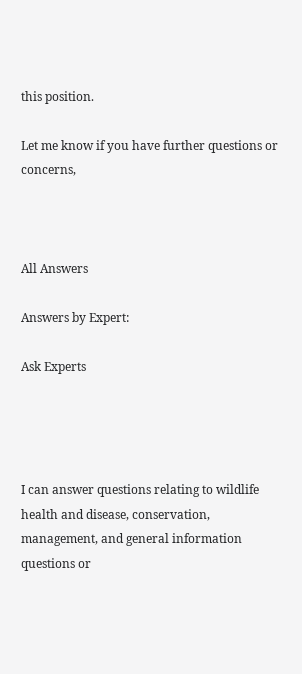this position.

Let me know if you have further questions or concerns,



All Answers

Answers by Expert:

Ask Experts




I can answer questions relating to wildlife health and disease, conservation, management, and general information questions or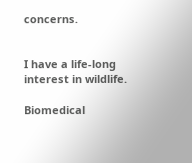concerns.


I have a life-long interest in wildlife.

Biomedical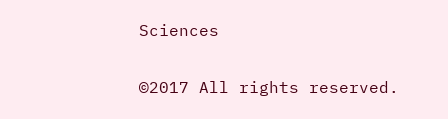Sciences

©2017 All rights reserved.